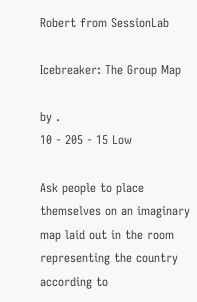Robert from SessionLab

Icebreaker: The Group Map

by .
10 - 205 - 15 Low

Ask people to place themselves on an imaginary map laid out in the room representing the country according to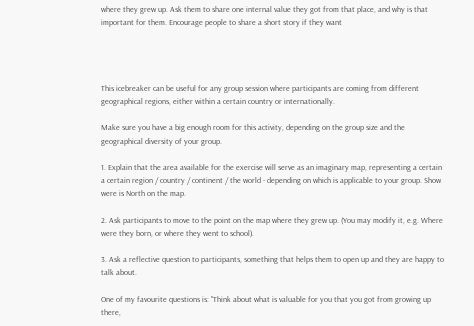where they grew up. Ask them to share one internal value they got from that place, and why is that important for them. Encourage people to share a short story if they want




This icebreaker can be useful for any group session where participants are coming from different geographical regions, either within a certain country or internationally.

Make sure you have a big enough room for this activity, depending on the group size and the geographical diversity of your group.

1. Explain that the area available for the exercise will serve as an imaginary map, representing a certain a certain region / country / continent / the world - depending on which is applicable to your group. Show were is North on the map.

2. Ask participants to move to the point on the map where they grew up. (You may modify it, e.g. Where were they born, or where they went to school).

3. Ask a reflective question to participants, something that helps them to open up and they are happy to talk about.

One of my favourite questions is: "Think about what is valuable for you that you got from growing up there,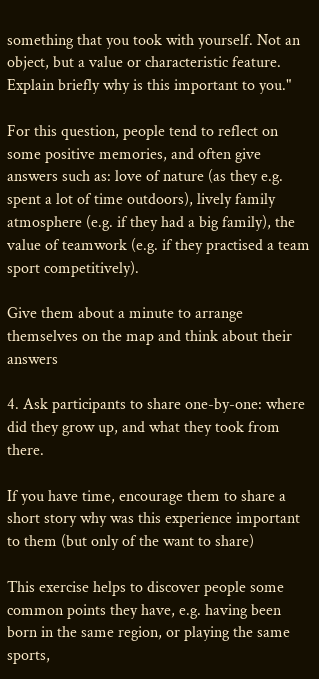something that you took with yourself. Not an object, but a value or characteristic feature. Explain briefly why is this important to you."

For this question, people tend to reflect on some positive memories, and often give answers such as: love of nature (as they e.g. spent a lot of time outdoors), lively family atmosphere (e.g. if they had a big family), the value of teamwork (e.g. if they practised a team sport competitively).

Give them about a minute to arrange themselves on the map and think about their answers

4. Ask participants to share one-by-one: where did they grow up, and what they took from there.

If you have time, encourage them to share a short story why was this experience important to them (but only of the want to share)

This exercise helps to discover people some common points they have, e.g. having been born in the same region, or playing the same sports,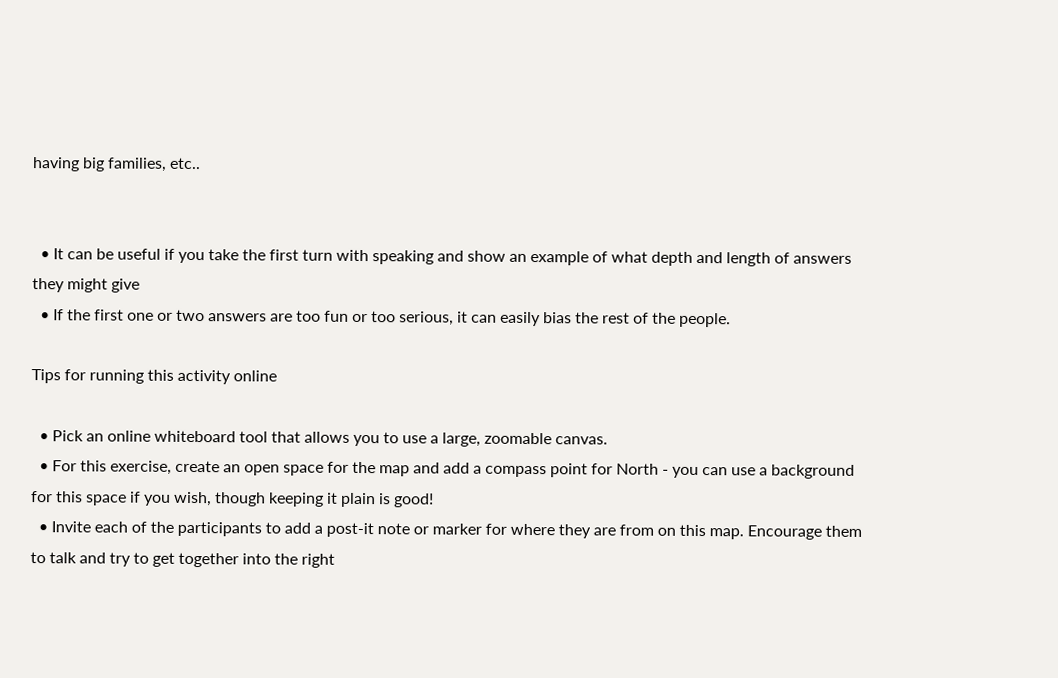having big families, etc..


  • It can be useful if you take the first turn with speaking and show an example of what depth and length of answers they might give
  • If the first one or two answers are too fun or too serious, it can easily bias the rest of the people.

Tips for running this activity online

  • Pick an online whiteboard tool that allows you to use a large, zoomable canvas.
  • For this exercise, create an open space for the map and add a compass point for North - you can use a background for this space if you wish, though keeping it plain is good!
  • Invite each of the participants to add a post-it note or marker for where they are from on this map. Encourage them to talk and try to get together into the right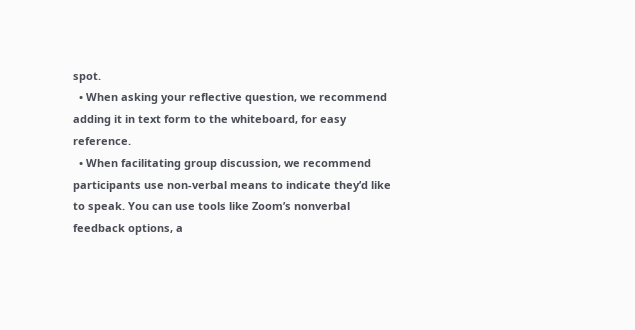spot.
  • When asking your reflective question, we recommend adding it in text form to the whiteboard, for easy reference.
  • When facilitating group discussion, we recommend participants use non-verbal means to indicate they’d like to speak. You can use tools like Zoom’s nonverbal feedback options, a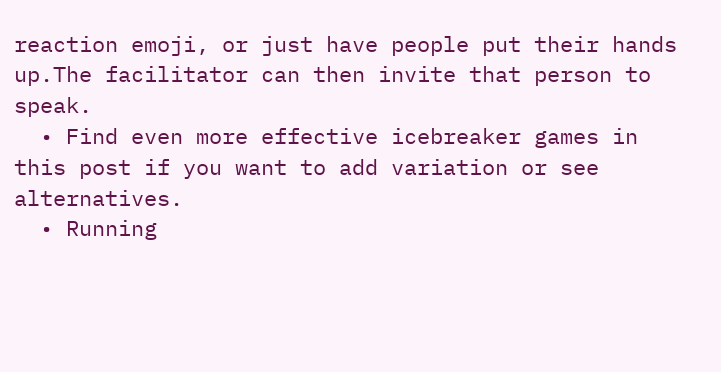reaction emoji, or just have people put their hands up.The facilitator can then invite that person to speak.
  • Find even more effective icebreaker games in this post if you want to add variation or see alternatives.
  • Running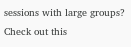sessions with large groups? Check out this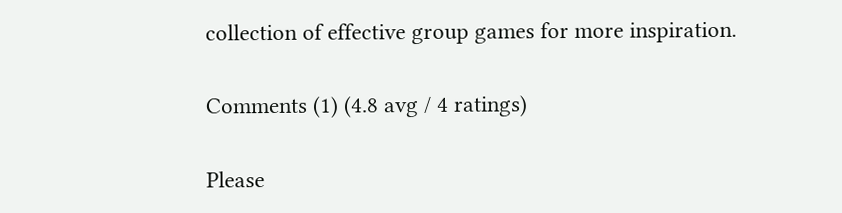collection of effective group games for more inspiration.

Comments (1) (4.8 avg / 4 ratings)

Please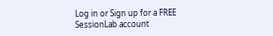Log in or Sign up for a FREE SessionLab account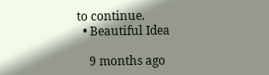to continue.
  • Beautiful Idea

    9 months ago